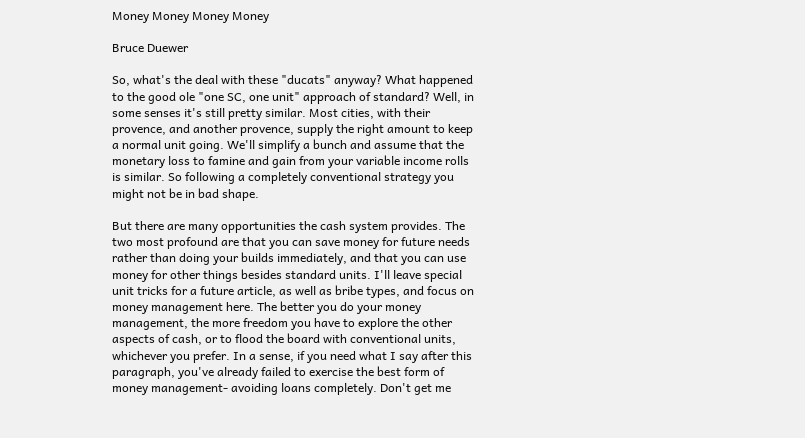Money Money Money Money

Bruce Duewer

So, what's the deal with these "ducats" anyway? What happened to the good ole "one SC, one unit" approach of standard? Well, in some senses it's still pretty similar. Most cities, with their provence, and another provence, supply the right amount to keep a normal unit going. We'll simplify a bunch and assume that the monetary loss to famine and gain from your variable income rolls is similar. So following a completely conventional strategy you might not be in bad shape.

But there are many opportunities the cash system provides. The two most profound are that you can save money for future needs rather than doing your builds immediately, and that you can use money for other things besides standard units. I'll leave special unit tricks for a future article, as well as bribe types, and focus on money management here. The better you do your money management, the more freedom you have to explore the other aspects of cash, or to flood the board with conventional units, whichever you prefer. In a sense, if you need what I say after this paragraph, you've already failed to exercise the best form of money management- avoiding loans completely. Don't get me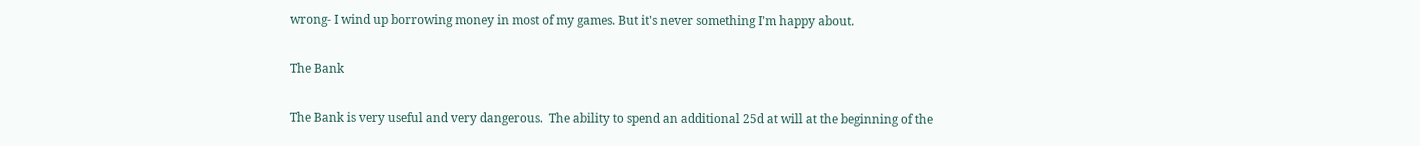wrong- I wind up borrowing money in most of my games. But it's never something I'm happy about.

The Bank

The Bank is very useful and very dangerous.  The ability to spend an additional 25d at will at the beginning of the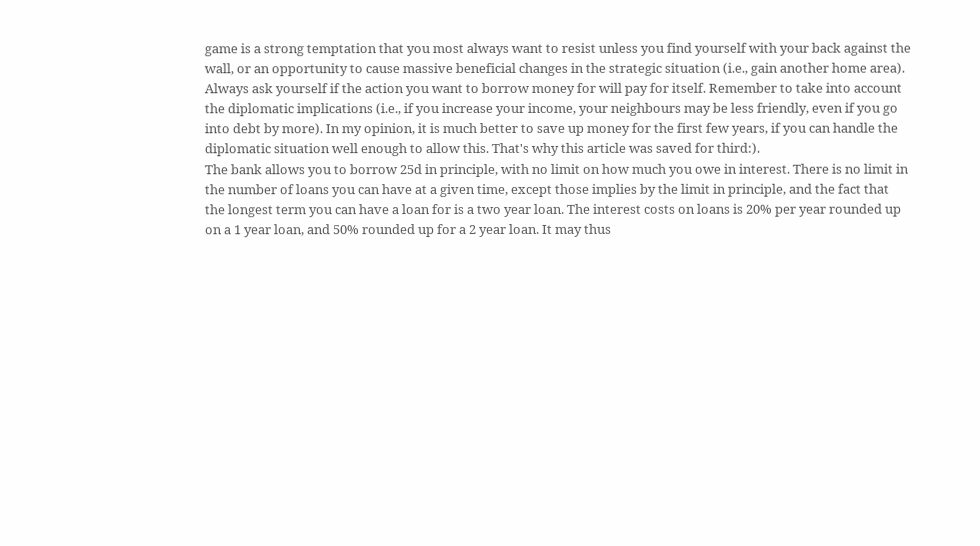game is a strong temptation that you most always want to resist unless you find yourself with your back against the wall, or an opportunity to cause massive beneficial changes in the strategic situation (i.e., gain another home area). Always ask yourself if the action you want to borrow money for will pay for itself. Remember to take into account the diplomatic implications (i.e., if you increase your income, your neighbours may be less friendly, even if you go into debt by more). In my opinion, it is much better to save up money for the first few years, if you can handle the diplomatic situation well enough to allow this. That's why this article was saved for third:).
The bank allows you to borrow 25d in principle, with no limit on how much you owe in interest. There is no limit in the number of loans you can have at a given time, except those implies by the limit in principle, and the fact that the longest term you can have a loan for is a two year loan. The interest costs on loans is 20% per year rounded up  on a 1 year loan, and 50% rounded up for a 2 year loan. It may thus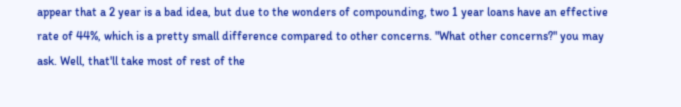appear that a 2 year is a bad idea, but due to the wonders of compounding, two 1 year loans have an effective rate of 44%, which is a pretty small difference compared to other concerns. "What other concerns?" you may ask. Well, that'll take most of rest of the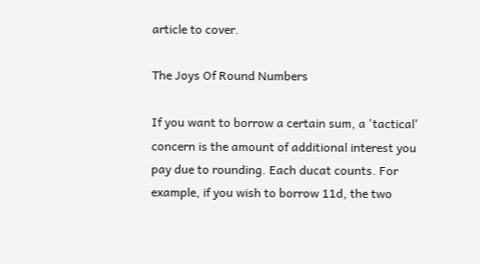article to cover.

The Joys Of Round Numbers

If you want to borrow a certain sum, a 'tactical' concern is the amount of additional interest you pay due to rounding. Each ducat counts. For example, if you wish to borrow 11d, the two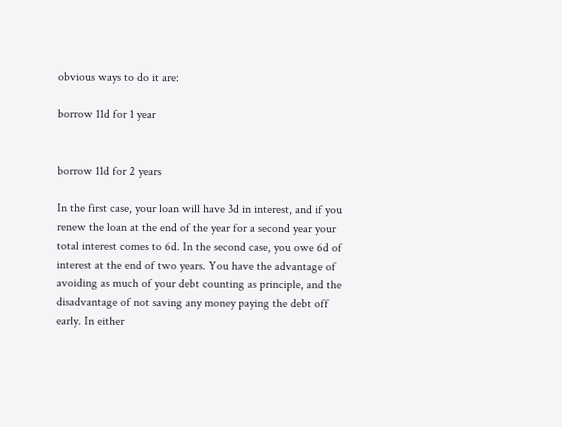obvious ways to do it are:

borrow 11d for 1 year


borrow 11d for 2 years

In the first case, your loan will have 3d in interest, and if you renew the loan at the end of the year for a second year your total interest comes to 6d. In the second case, you owe 6d of interest at the end of two years. You have the advantage of avoiding as much of your debt counting as principle, and the disadvantage of not saving any money paying the debt off early. In either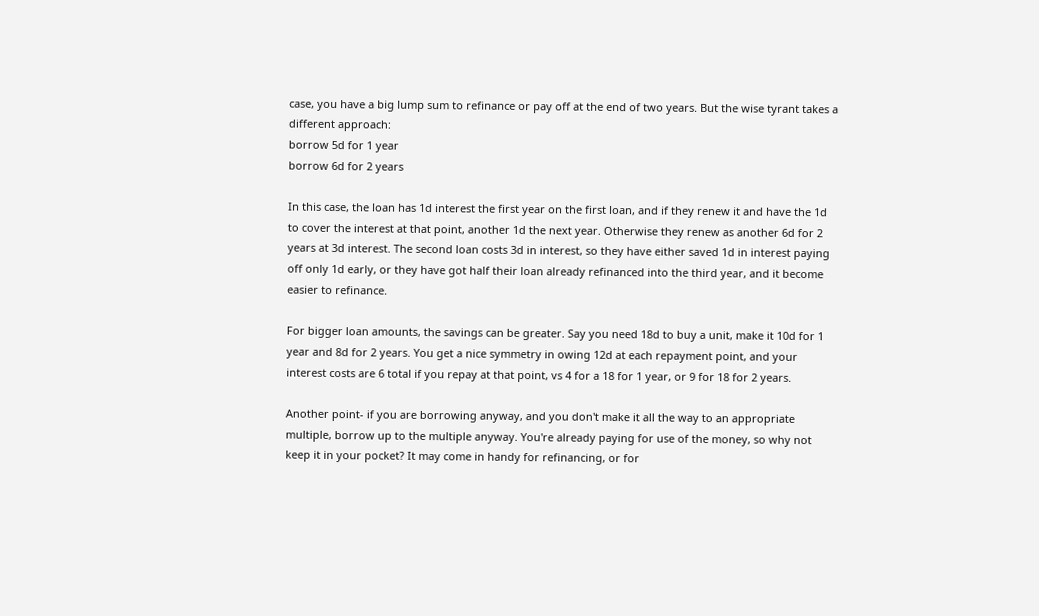case, you have a big lump sum to refinance or pay off at the end of two years. But the wise tyrant takes a different approach:
borrow 5d for 1 year
borrow 6d for 2 years

In this case, the loan has 1d interest the first year on the first loan, and if they renew it and have the 1d to cover the interest at that point, another 1d the next year. Otherwise they renew as another 6d for 2 years at 3d interest. The second loan costs 3d in interest, so they have either saved 1d in interest paying off only 1d early, or they have got half their loan already refinanced into the third year, and it become easier to refinance.

For bigger loan amounts, the savings can be greater. Say you need 18d to buy a unit, make it 10d for 1 year and 8d for 2 years. You get a nice symmetry in owing 12d at each repayment point, and your interest costs are 6 total if you repay at that point, vs 4 for a 18 for 1 year, or 9 for 18 for 2 years.

Another point- if you are borrowing anyway, and you don't make it all the way to an appropriate multiple, borrow up to the multiple anyway. You're already paying for use of the money, so why not keep it in your pocket? It may come in handy for refinancing, or for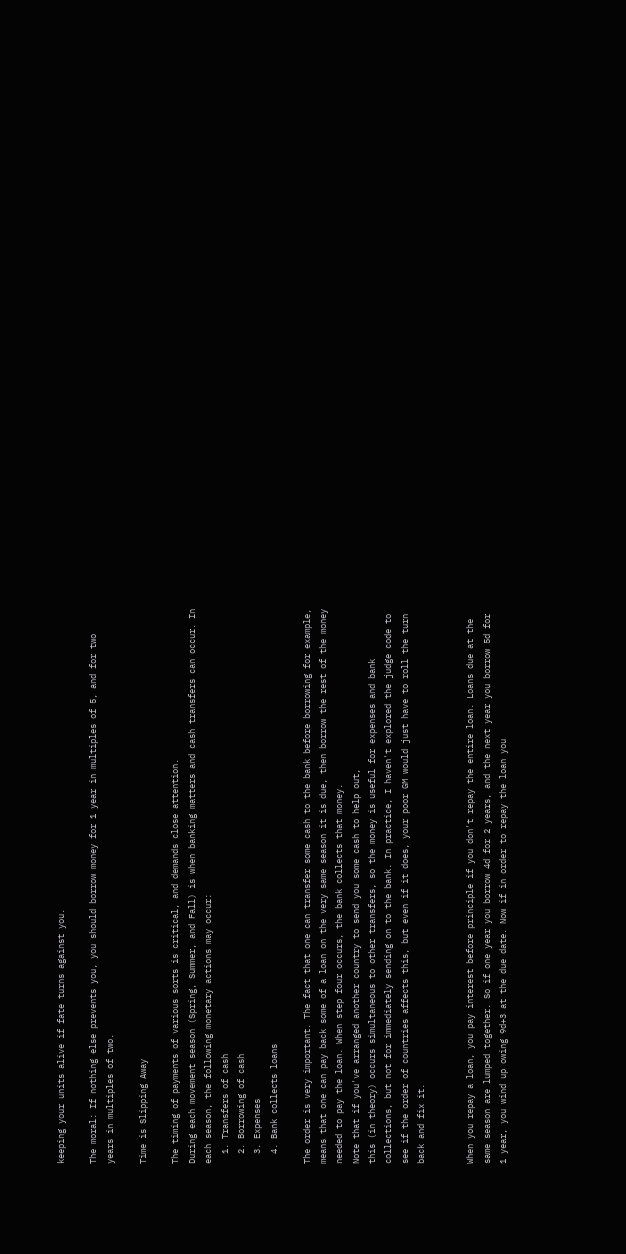keeping your units alive if fate turns against you.

The moral: If nothing else prevents you, you should borrow money for 1 year in multiples of 5, and for two years in multiples of two.

Time is Slipping Away

The timing of payments of various sorts is critical, and demands close attention.
During each movement season (Spring, Summer, and Fall) is when banking matters and cash transfers can occur. In each season, the following monetary actions may occur:
  1. Transfers of cash
  2. Borrowing of cash
  3. Expenses
  4. Bank collects loans

The order is very important. The fact that one can transfer some cash to the bank before borrowing for example, means that one can pay back some of a loan on the very same season it is due, then borrow the rest of the money needed to pay the loan. When step four occurs, the bank collects that money.
Note that if you've arranged another country to send you some cash to help out,
this (in theory) occurs simultaneous to other transfers, so the money is useful for expenses and bank collections, but not for immediately sending on to the bank. In practice, I haven't explored the judge code to see if the order of countries affects this, but even if it does, your poor GM would just have to roll the turn back and fix it.


When you repay a loan, you pay interest before principle if you don't repay the entire loan. Loans due at the same season are lumped together. So if one year you borrow 4d for 2 years, and the next year you borrow 5d for 1 year, you wind up owing 9d+3 at the due date. Now if in order to repay the loan you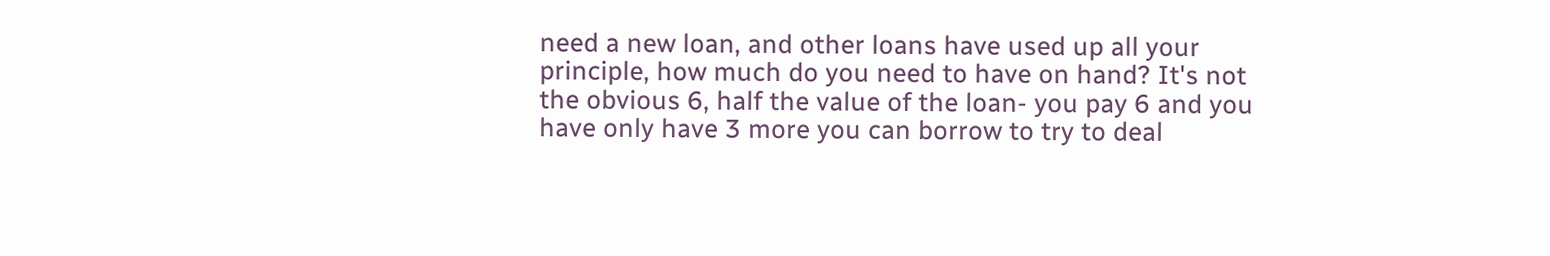need a new loan, and other loans have used up all your principle, how much do you need to have on hand? It's not the obvious 6, half the value of the loan- you pay 6 and you have only have 3 more you can borrow to try to deal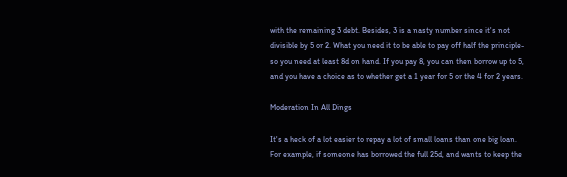with the remaining 3 debt. Besides, 3 is a nasty number since it's not divisible by 5 or 2. What you need it to be able to pay off half the principle- so you need at least 8d on hand. If you pay 8, you can then borrow up to 5, and you have a choice as to whether get a 1 year for 5 or the 4 for 2 years.

Moderation In All Dings

It's a heck of a lot easier to repay a lot of small loans than one big loan. For example, if someone has borrowed the full 25d, and wants to keep the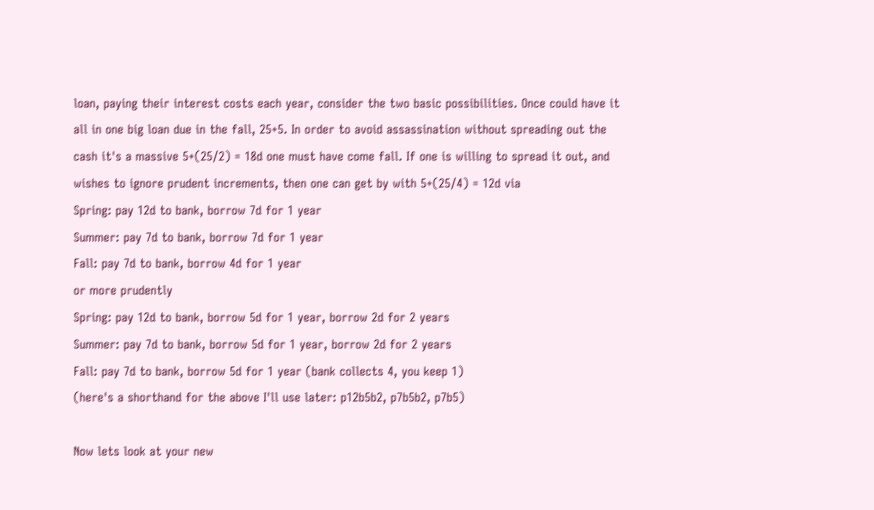loan, paying their interest costs each year, consider the two basic possibilities. Once could have it all in one big loan due in the fall, 25+5. In order to avoid assassination without spreading out the cash it's a massive 5+(25/2) = 18d one must have come fall. If one is willing to spread it out, and wishes to ignore prudent increments, then one can get by with 5+(25/4) = 12d via
Spring: pay 12d to bank, borrow 7d for 1 year
Summer: pay 7d to bank, borrow 7d for 1 year
Fall: pay 7d to bank, borrow 4d for 1 year
or more prudently
Spring: pay 12d to bank, borrow 5d for 1 year, borrow 2d for 2 years
Summer: pay 7d to bank, borrow 5d for 1 year, borrow 2d for 2 years
Fall: pay 7d to bank, borrow 5d for 1 year (bank collects 4, you keep 1)
(here's a shorthand for the above I'll use later: p12b5b2, p7b5b2, p7b5)

Now lets look at your new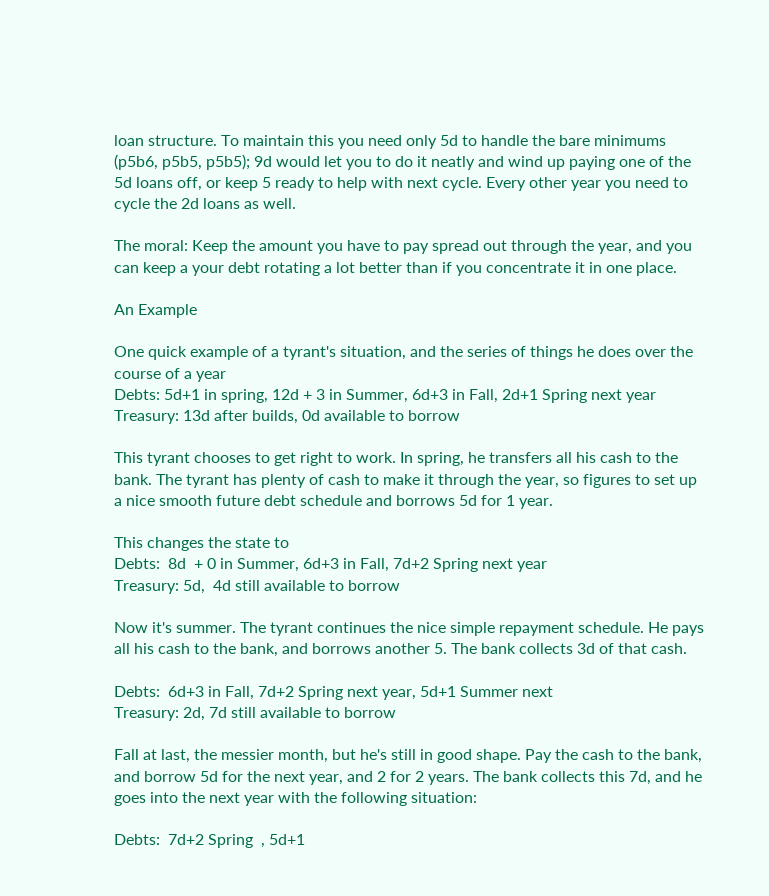loan structure. To maintain this you need only 5d to handle the bare minimums (p5b6, p5b5, p5b5); 9d would let you to do it neatly and wind up paying one of the 5d loans off, or keep 5 ready to help with next cycle. Every other year you need to cycle the 2d loans as well.

The moral: Keep the amount you have to pay spread out through the year, and you can keep a your debt rotating a lot better than if you concentrate it in one place.

An Example

One quick example of a tyrant's situation, and the series of things he does over the course of a year
Debts: 5d+1 in spring, 12d + 3 in Summer, 6d+3 in Fall, 2d+1 Spring next year
Treasury: 13d after builds, 0d available to borrow

This tyrant chooses to get right to work. In spring, he transfers all his cash to the bank. The tyrant has plenty of cash to make it through the year, so figures to set up a nice smooth future debt schedule and borrows 5d for 1 year.

This changes the state to
Debts:  8d  + 0 in Summer, 6d+3 in Fall, 7d+2 Spring next year
Treasury: 5d,  4d still available to borrow

Now it's summer. The tyrant continues the nice simple repayment schedule. He pays all his cash to the bank, and borrows another 5. The bank collects 3d of that cash.

Debts:  6d+3 in Fall, 7d+2 Spring next year, 5d+1 Summer next
Treasury: 2d, 7d still available to borrow

Fall at last, the messier month, but he's still in good shape. Pay the cash to the bank, and borrow 5d for the next year, and 2 for 2 years. The bank collects this 7d, and he goes into the next year with the following situation:

Debts:  7d+2 Spring  , 5d+1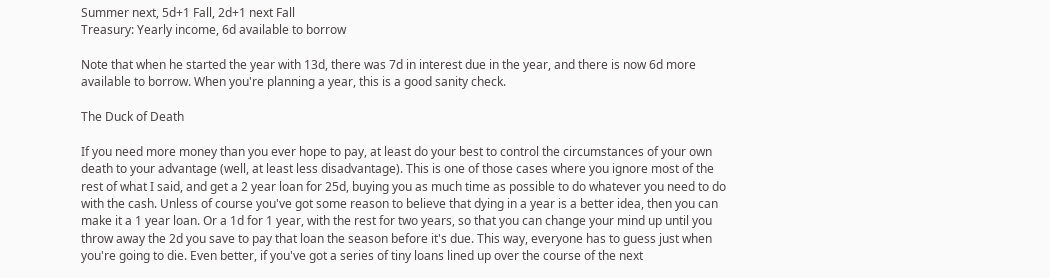Summer next, 5d+1 Fall, 2d+1 next Fall
Treasury: Yearly income, 6d available to borrow

Note that when he started the year with 13d, there was 7d in interest due in the year, and there is now 6d more available to borrow. When you're planning a year, this is a good sanity check.

The Duck of Death

If you need more money than you ever hope to pay, at least do your best to control the circumstances of your own death to your advantage (well, at least less disadvantage). This is one of those cases where you ignore most of the rest of what I said, and get a 2 year loan for 25d, buying you as much time as possible to do whatever you need to do with the cash. Unless of course you've got some reason to believe that dying in a year is a better idea, then you can make it a 1 year loan. Or a 1d for 1 year, with the rest for two years, so that you can change your mind up until you throw away the 2d you save to pay that loan the season before it's due. This way, everyone has to guess just when you're going to die. Even better, if you've got a series of tiny loans lined up over the course of the next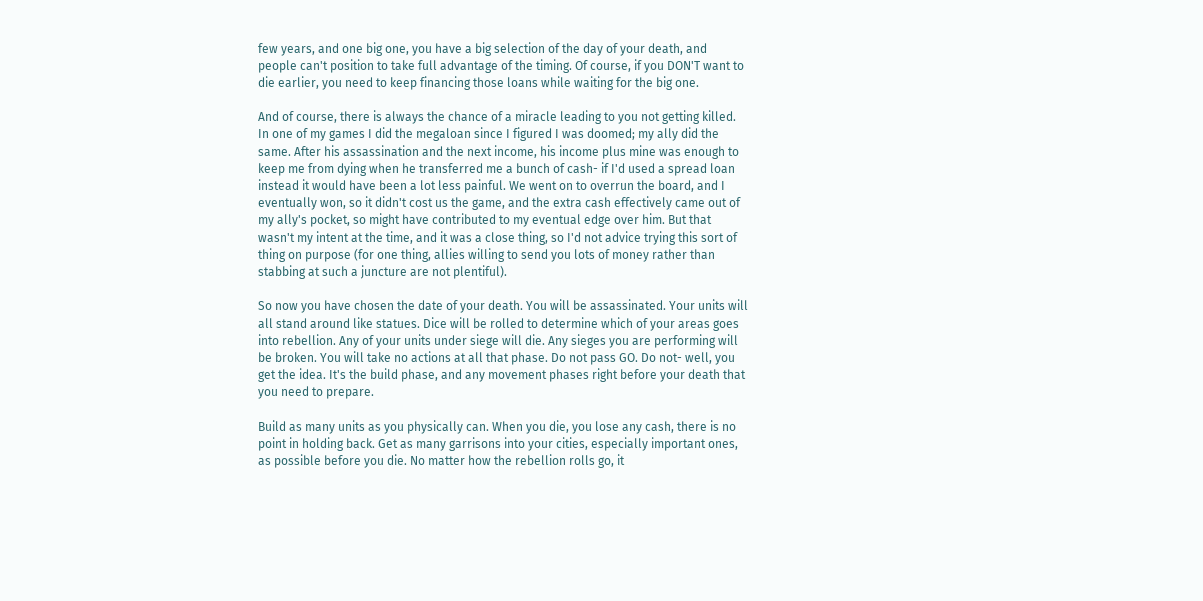few years, and one big one, you have a big selection of the day of your death, and people can't position to take full advantage of the timing. Of course, if you DON'T want to die earlier, you need to keep financing those loans while waiting for the big one.

And of course, there is always the chance of a miracle leading to you not getting killed. In one of my games I did the megaloan since I figured I was doomed; my ally did the same. After his assassination and the next income, his income plus mine was enough to keep me from dying when he transferred me a bunch of cash- if I'd used a spread loan instead it would have been a lot less painful. We went on to overrun the board, and I eventually won, so it didn't cost us the game, and the extra cash effectively came out of my ally's pocket, so might have contributed to my eventual edge over him. But that wasn't my intent at the time, and it was a close thing, so I'd not advice trying this sort of thing on purpose (for one thing, allies willing to send you lots of money rather than stabbing at such a juncture are not plentiful).

So now you have chosen the date of your death. You will be assassinated. Your units will all stand around like statues. Dice will be rolled to determine which of your areas goes into rebellion. Any of your units under siege will die. Any sieges you are performing will be broken. You will take no actions at all that phase. Do not pass GO. Do not- well, you get the idea. It's the build phase, and any movement phases right before your death that you need to prepare.

Build as many units as you physically can. When you die, you lose any cash, there is no point in holding back. Get as many garrisons into your cities, especially important ones, as possible before you die. No matter how the rebellion rolls go, it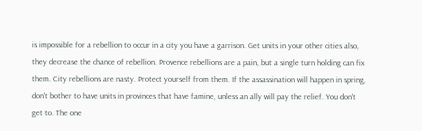is impossible for a rebellion to occur in a city you have a garrison. Get units in your other cities also, they decrease the chance of rebellion. Provence rebellions are a pain, but a single turn holding can fix them. City rebellions are nasty. Protect yourself from them. If the assassination will happen in spring, don't bother to have units in provinces that have famine, unless an ally will pay the relief. You don't get to. The one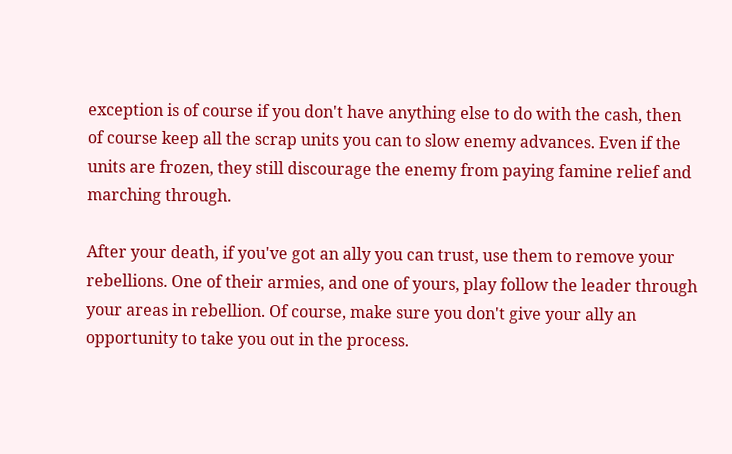exception is of course if you don't have anything else to do with the cash, then of course keep all the scrap units you can to slow enemy advances. Even if the units are frozen, they still discourage the enemy from paying famine relief and marching through.

After your death, if you've got an ally you can trust, use them to remove your rebellions. One of their armies, and one of yours, play follow the leader through your areas in rebellion. Of course, make sure you don't give your ally an opportunity to take you out in the process.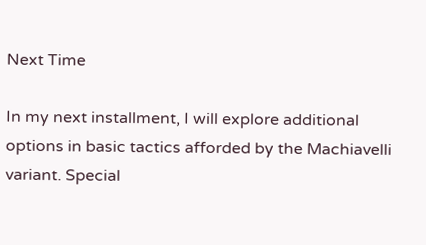Next Time

In my next installment, I will explore additional options in basic tactics afforded by the Machiavelli variant. Special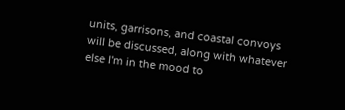units, garrisons, and coastal convoys will be discussed, along with whatever else I'm in the mood to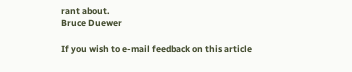rant about.
Bruce Duewer

If you wish to e-mail feedback on this article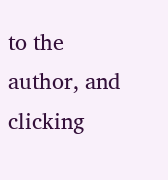to the author, and clicking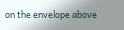on the envelope above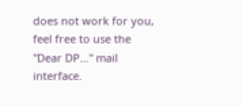does not work for you, feel free to use the "Dear DP..." mail interface.